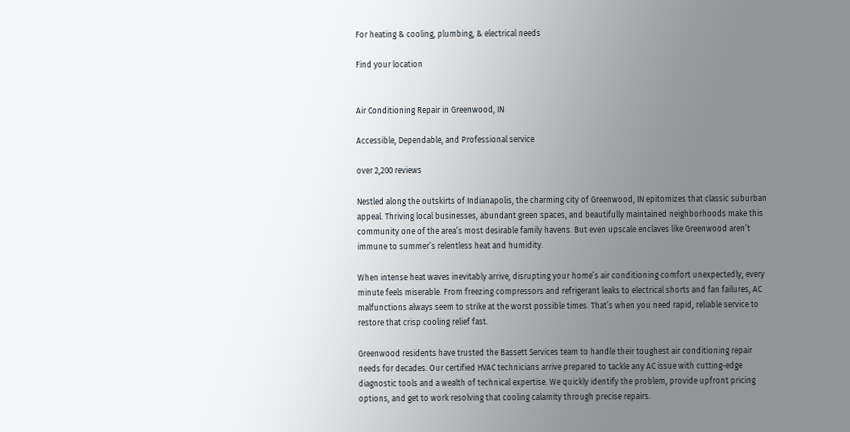For heating & cooling, plumbing, & electrical needs

Find your location


Air Conditioning Repair in Greenwood, IN

Accessible, Dependable, and Professional service

over 2,200 reviews

Nestled along the outskirts of Indianapolis, the charming city of Greenwood, IN epitomizes that classic suburban appeal. Thriving local businesses, abundant green spaces, and beautifully maintained neighborhoods make this community one of the area’s most desirable family havens. But even upscale enclaves like Greenwood aren’t immune to summer’s relentless heat and humidity.

When intense heat waves inevitably arrive, disrupting your home’s air conditioning comfort unexpectedly, every minute feels miserable. From freezing compressors and refrigerant leaks to electrical shorts and fan failures, AC malfunctions always seem to strike at the worst possible times. That’s when you need rapid, reliable service to restore that crisp cooling relief fast.

Greenwood residents have trusted the Bassett Services team to handle their toughest air conditioning repair needs for decades. Our certified HVAC technicians arrive prepared to tackle any AC issue with cutting-edge diagnostic tools and a wealth of technical expertise. We quickly identify the problem, provide upfront pricing options, and get to work resolving that cooling calamity through precise repairs.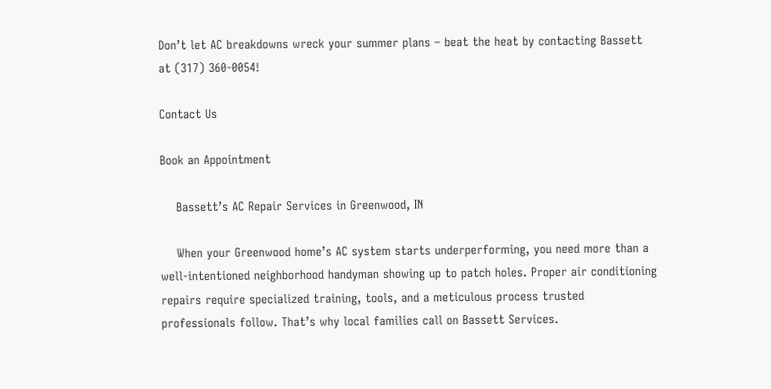Don’t let AC breakdowns wreck your summer plans – beat the heat by contacting Bassett at (317) 360-0054!

Contact Us

Book an Appointment

    Bassett’s AC Repair Services in Greenwood, IN

    When your Greenwood home’s AC system starts underperforming, you need more than a well-intentioned neighborhood handyman showing up to patch holes. Proper air conditioning repairs require specialized training, tools, and a meticulous process trusted professionals follow. That’s why local families call on Bassett Services.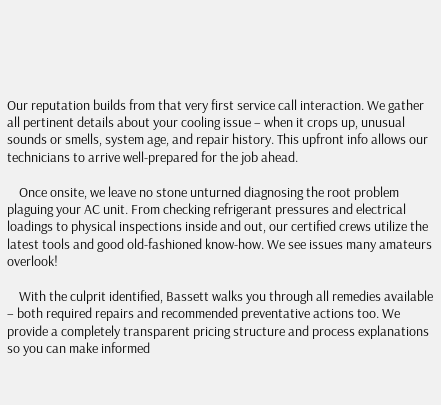Our reputation builds from that very first service call interaction. We gather all pertinent details about your cooling issue – when it crops up, unusual sounds or smells, system age, and repair history. This upfront info allows our technicians to arrive well-prepared for the job ahead.

    Once onsite, we leave no stone unturned diagnosing the root problem plaguing your AC unit. From checking refrigerant pressures and electrical loadings to physical inspections inside and out, our certified crews utilize the latest tools and good old-fashioned know-how. We see issues many amateurs overlook!

    With the culprit identified, Bassett walks you through all remedies available – both required repairs and recommended preventative actions too. We provide a completely transparent pricing structure and process explanations so you can make informed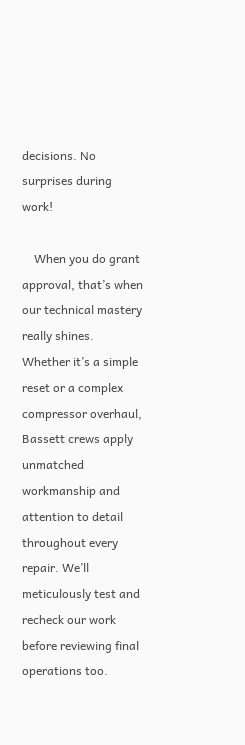decisions. No surprises during work!

    When you do grant approval, that’s when our technical mastery really shines. Whether it’s a simple reset or a complex compressor overhaul, Bassett crews apply unmatched workmanship and attention to detail throughout every repair. We’ll meticulously test and recheck our work before reviewing final operations too.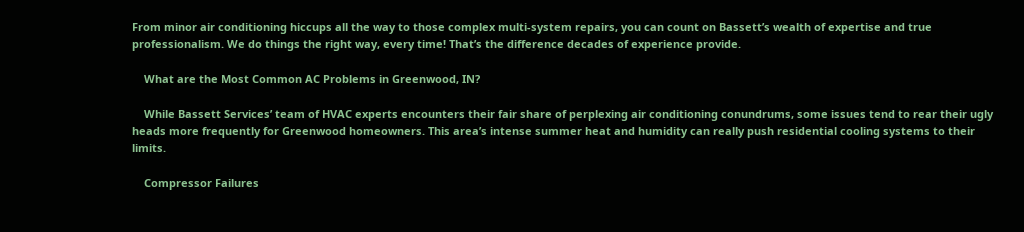From minor air conditioning hiccups all the way to those complex multi-system repairs, you can count on Bassett’s wealth of expertise and true professionalism. We do things the right way, every time! That’s the difference decades of experience provide.

    What are the Most Common AC Problems in Greenwood, IN?

    While Bassett Services’ team of HVAC experts encounters their fair share of perplexing air conditioning conundrums, some issues tend to rear their ugly heads more frequently for Greenwood homeowners. This area’s intense summer heat and humidity can really push residential cooling systems to their limits.

    Compressor Failures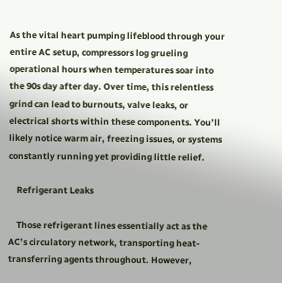As the vital heart pumping lifeblood through your entire AC setup, compressors log grueling operational hours when temperatures soar into the 90s day after day. Over time, this relentless grind can lead to burnouts, valve leaks, or electrical shorts within these components. You’ll likely notice warm air, freezing issues, or systems constantly running yet providing little relief.

    Refrigerant Leaks

    Those refrigerant lines essentially act as the AC’s circulatory network, transporting heat-transferring agents throughout. However,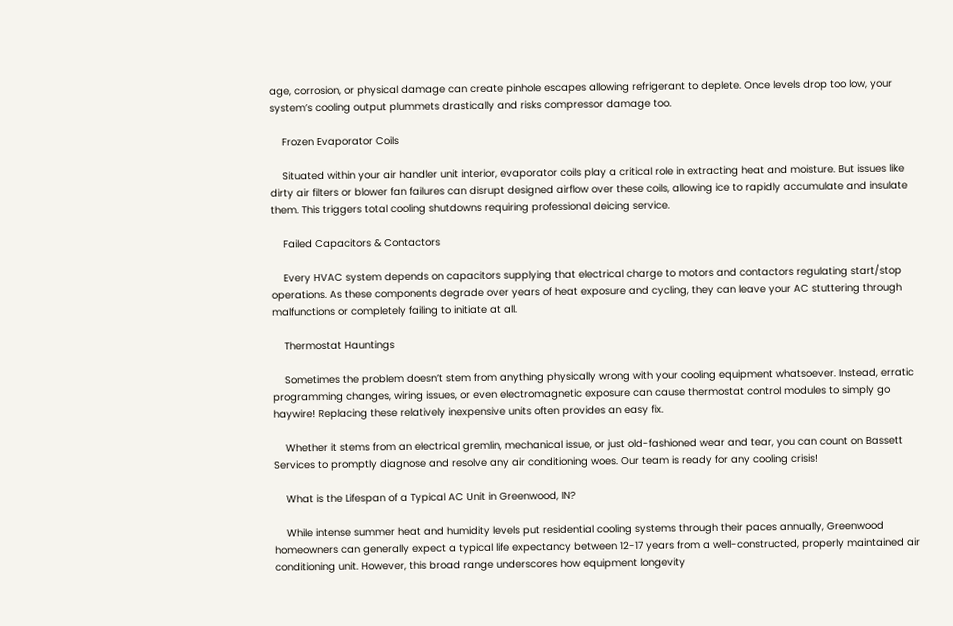age, corrosion, or physical damage can create pinhole escapes allowing refrigerant to deplete. Once levels drop too low, your system’s cooling output plummets drastically and risks compressor damage too.

    Frozen Evaporator Coils

    Situated within your air handler unit interior, evaporator coils play a critical role in extracting heat and moisture. But issues like dirty air filters or blower fan failures can disrupt designed airflow over these coils, allowing ice to rapidly accumulate and insulate them. This triggers total cooling shutdowns requiring professional deicing service.

    Failed Capacitors & Contactors

    Every HVAC system depends on capacitors supplying that electrical charge to motors and contactors regulating start/stop operations. As these components degrade over years of heat exposure and cycling, they can leave your AC stuttering through malfunctions or completely failing to initiate at all.

    Thermostat Hauntings

    Sometimes the problem doesn’t stem from anything physically wrong with your cooling equipment whatsoever. Instead, erratic programming changes, wiring issues, or even electromagnetic exposure can cause thermostat control modules to simply go haywire! Replacing these relatively inexpensive units often provides an easy fix.

    Whether it stems from an electrical gremlin, mechanical issue, or just old-fashioned wear and tear, you can count on Bassett Services to promptly diagnose and resolve any air conditioning woes. Our team is ready for any cooling crisis!

    What is the Lifespan of a Typical AC Unit in Greenwood, IN?

    While intense summer heat and humidity levels put residential cooling systems through their paces annually, Greenwood homeowners can generally expect a typical life expectancy between 12-17 years from a well-constructed, properly maintained air conditioning unit. However, this broad range underscores how equipment longevity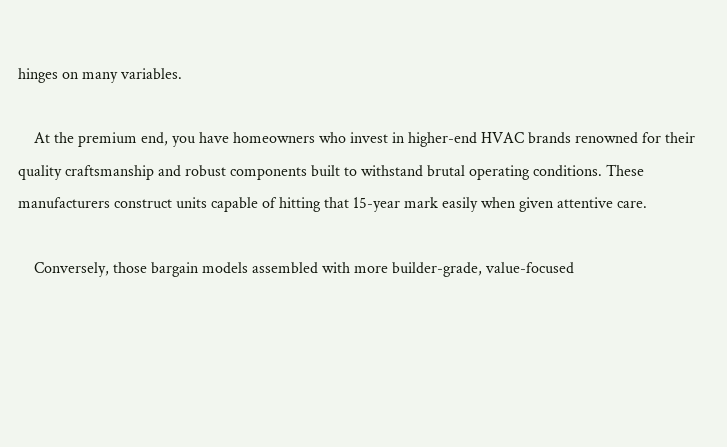hinges on many variables.

    At the premium end, you have homeowners who invest in higher-end HVAC brands renowned for their quality craftsmanship and robust components built to withstand brutal operating conditions. These manufacturers construct units capable of hitting that 15-year mark easily when given attentive care.

    Conversely, those bargain models assembled with more builder-grade, value-focused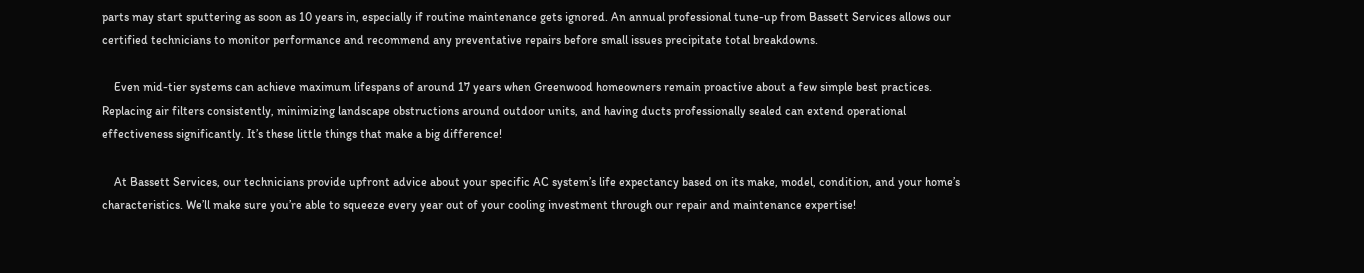parts may start sputtering as soon as 10 years in, especially if routine maintenance gets ignored. An annual professional tune-up from Bassett Services allows our certified technicians to monitor performance and recommend any preventative repairs before small issues precipitate total breakdowns.

    Even mid-tier systems can achieve maximum lifespans of around 17 years when Greenwood homeowners remain proactive about a few simple best practices. Replacing air filters consistently, minimizing landscape obstructions around outdoor units, and having ducts professionally sealed can extend operational effectiveness significantly. It’s these little things that make a big difference!

    At Bassett Services, our technicians provide upfront advice about your specific AC system’s life expectancy based on its make, model, condition, and your home’s characteristics. We’ll make sure you’re able to squeeze every year out of your cooling investment through our repair and maintenance expertise!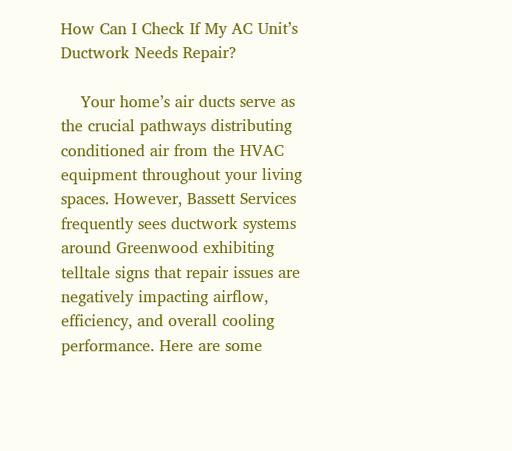How Can I Check If My AC Unit’s Ductwork Needs Repair?

    Your home’s air ducts serve as the crucial pathways distributing conditioned air from the HVAC equipment throughout your living spaces. However, Bassett Services frequently sees ductwork systems around Greenwood exhibiting telltale signs that repair issues are negatively impacting airflow, efficiency, and overall cooling performance. Here are some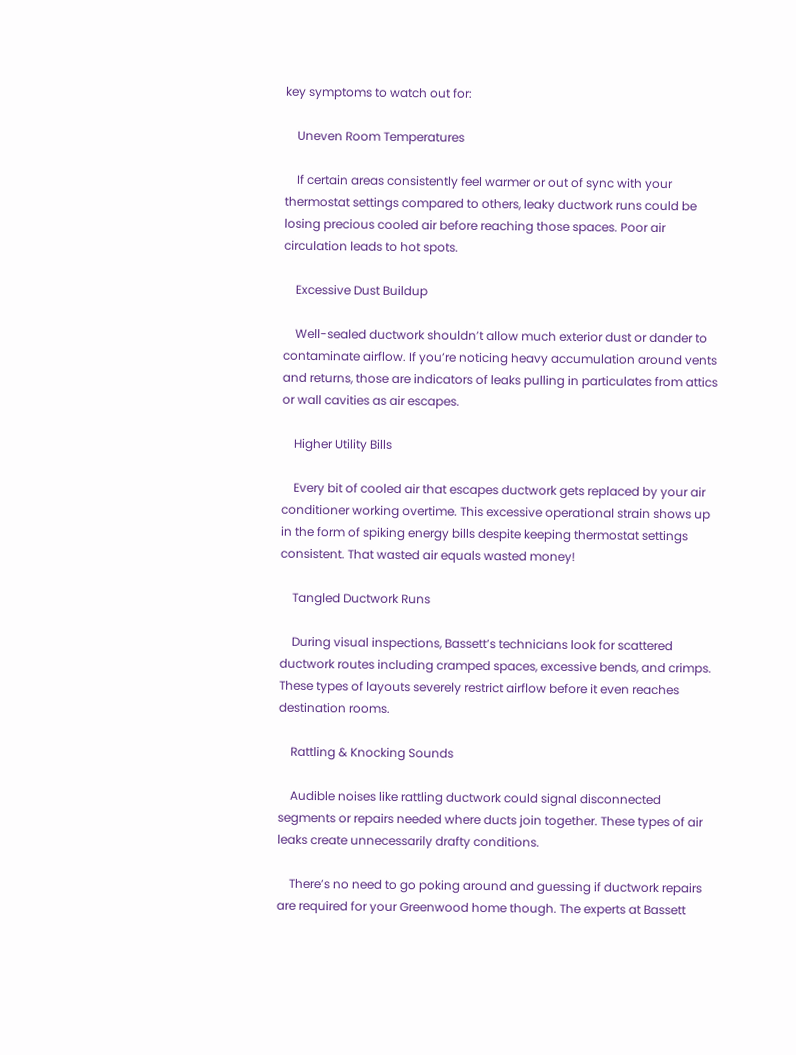key symptoms to watch out for:

    Uneven Room Temperatures

    If certain areas consistently feel warmer or out of sync with your thermostat settings compared to others, leaky ductwork runs could be losing precious cooled air before reaching those spaces. Poor air circulation leads to hot spots.

    Excessive Dust Buildup

    Well-sealed ductwork shouldn’t allow much exterior dust or dander to contaminate airflow. If you’re noticing heavy accumulation around vents and returns, those are indicators of leaks pulling in particulates from attics or wall cavities as air escapes.

    Higher Utility Bills

    Every bit of cooled air that escapes ductwork gets replaced by your air conditioner working overtime. This excessive operational strain shows up in the form of spiking energy bills despite keeping thermostat settings consistent. That wasted air equals wasted money!

    Tangled Ductwork Runs

    During visual inspections, Bassett’s technicians look for scattered ductwork routes including cramped spaces, excessive bends, and crimps. These types of layouts severely restrict airflow before it even reaches destination rooms.

    Rattling & Knocking Sounds

    Audible noises like rattling ductwork could signal disconnected segments or repairs needed where ducts join together. These types of air leaks create unnecessarily drafty conditions.

    There’s no need to go poking around and guessing if ductwork repairs are required for your Greenwood home though. The experts at Bassett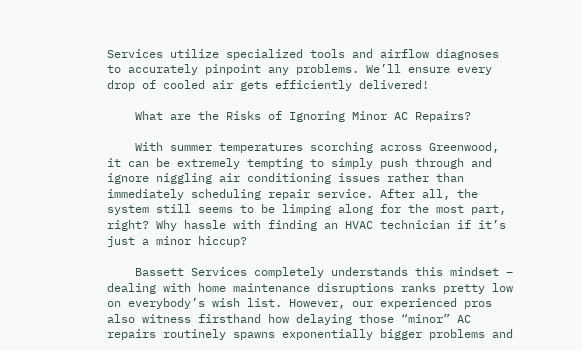Services utilize specialized tools and airflow diagnoses to accurately pinpoint any problems. We’ll ensure every drop of cooled air gets efficiently delivered!

    What are the Risks of Ignoring Minor AC Repairs?

    With summer temperatures scorching across Greenwood, it can be extremely tempting to simply push through and ignore niggling air conditioning issues rather than immediately scheduling repair service. After all, the system still seems to be limping along for the most part, right? Why hassle with finding an HVAC technician if it’s just a minor hiccup?

    Bassett Services completely understands this mindset – dealing with home maintenance disruptions ranks pretty low on everybody’s wish list. However, our experienced pros also witness firsthand how delaying those “minor” AC repairs routinely spawns exponentially bigger problems and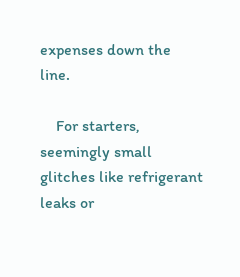expenses down the line.

    For starters, seemingly small glitches like refrigerant leaks or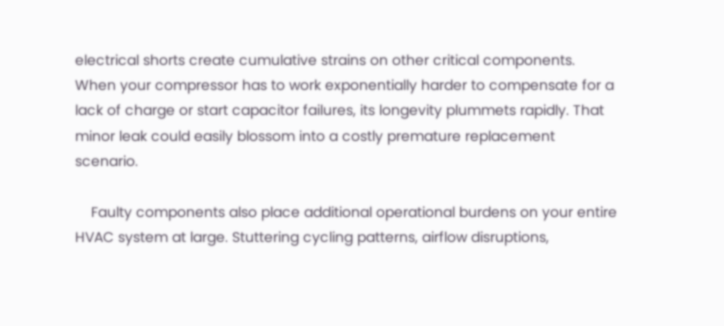electrical shorts create cumulative strains on other critical components. When your compressor has to work exponentially harder to compensate for a lack of charge or start capacitor failures, its longevity plummets rapidly. That minor leak could easily blossom into a costly premature replacement scenario.

    Faulty components also place additional operational burdens on your entire HVAC system at large. Stuttering cycling patterns, airflow disruptions,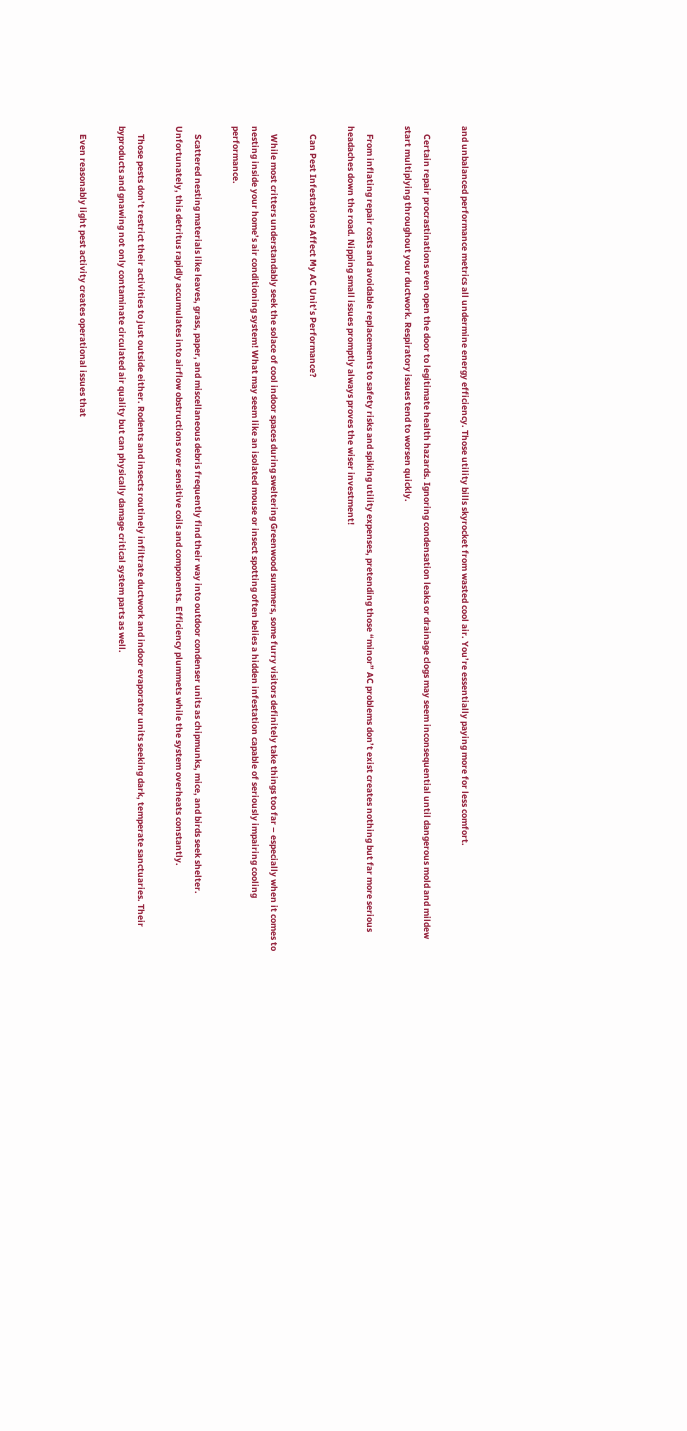and unbalanced performance metrics all undermine energy efficiency. Those utility bills skyrocket from wasted cool air. You’re essentially paying more for less comfort.

    Certain repair procrastinations even open the door to legitimate health hazards. Ignoring condensation leaks or drainage clogs may seem inconsequential until dangerous mold and mildew start multiplying throughout your ductwork. Respiratory issues tend to worsen quickly.

    From inflating repair costs and avoidable replacements to safety risks and spiking utility expenses, pretending those “minor” AC problems don’t exist creates nothing but far more serious headaches down the road. Nipping small issues promptly always proves the wiser investment!

    Can Pest Infestations Affect My AC Unit’s Performance?

    While most critters understandably seek the solace of cool indoor spaces during sweltering Greenwood summers, some furry visitors definitely take things too far – especially when it comes to nesting inside your home’s air conditioning system! What may seem like an isolated mouse or insect spotting often belies a hidden infestation capable of seriously impairing cooling performance.

    Scattered nesting materials like leaves, grass, paper, and miscellaneous debris frequently find their way into outdoor condenser units as chipmunks, mice, and birds seek shelter. Unfortunately, this detritus rapidly accumulates into airflow obstructions over sensitive coils and components. Efficiency plummets while the system overheats constantly.

    Those pests don’t restrict their activities to just outside either. Rodents and insects routinely infiltrate ductwork and indoor evaporator units seeking dark, temperate sanctuaries. Their byproducts and gnawing not only contaminate circulated air quality but can physically damage critical system parts as well.

    Even reasonably light pest activity creates operational issues that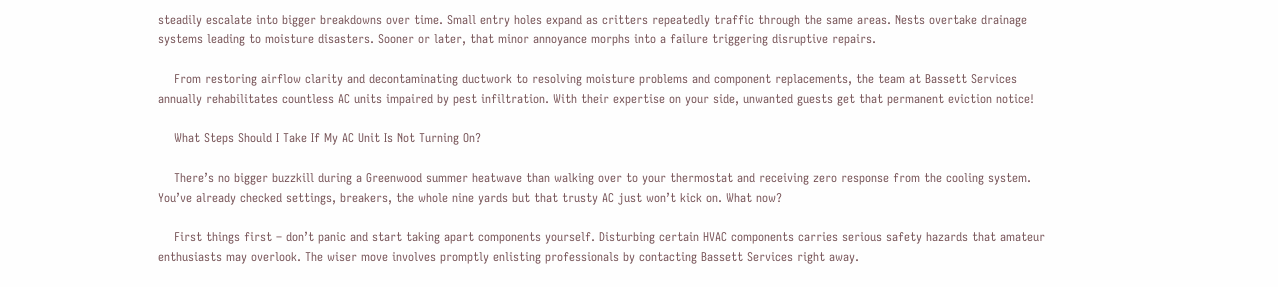steadily escalate into bigger breakdowns over time. Small entry holes expand as critters repeatedly traffic through the same areas. Nests overtake drainage systems leading to moisture disasters. Sooner or later, that minor annoyance morphs into a failure triggering disruptive repairs.

    From restoring airflow clarity and decontaminating ductwork to resolving moisture problems and component replacements, the team at Bassett Services annually rehabilitates countless AC units impaired by pest infiltration. With their expertise on your side, unwanted guests get that permanent eviction notice!

    What Steps Should I Take If My AC Unit Is Not Turning On?

    There’s no bigger buzzkill during a Greenwood summer heatwave than walking over to your thermostat and receiving zero response from the cooling system. You’ve already checked settings, breakers, the whole nine yards but that trusty AC just won’t kick on. What now?

    First things first – don’t panic and start taking apart components yourself. Disturbing certain HVAC components carries serious safety hazards that amateur enthusiasts may overlook. The wiser move involves promptly enlisting professionals by contacting Bassett Services right away.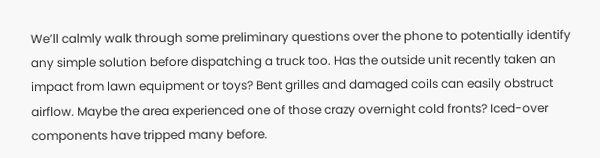We’ll calmly walk through some preliminary questions over the phone to potentially identify any simple solution before dispatching a truck too. Has the outside unit recently taken an impact from lawn equipment or toys? Bent grilles and damaged coils can easily obstruct airflow. Maybe the area experienced one of those crazy overnight cold fronts? Iced-over components have tripped many before.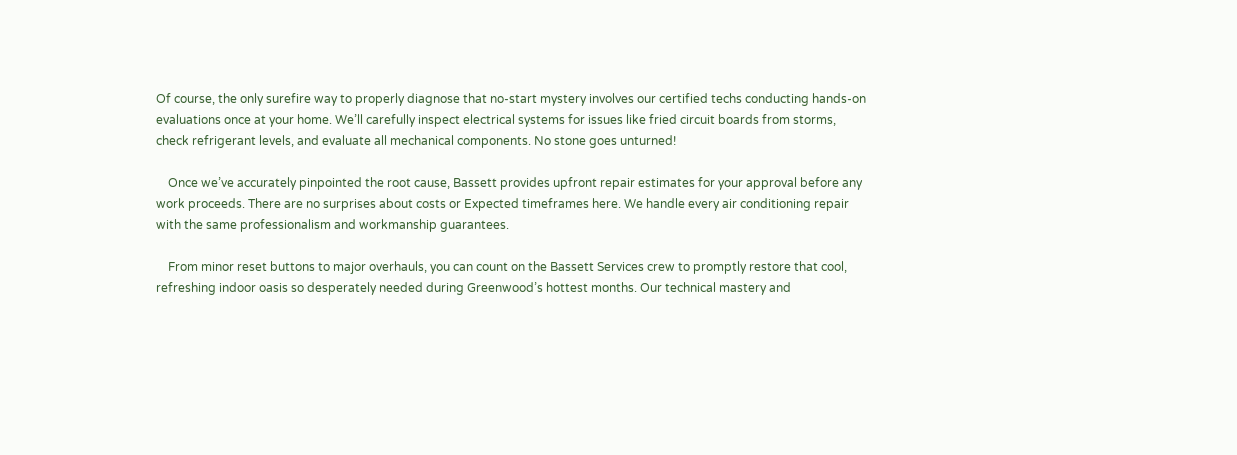Of course, the only surefire way to properly diagnose that no-start mystery involves our certified techs conducting hands-on evaluations once at your home. We’ll carefully inspect electrical systems for issues like fried circuit boards from storms, check refrigerant levels, and evaluate all mechanical components. No stone goes unturned!

    Once we’ve accurately pinpointed the root cause, Bassett provides upfront repair estimates for your approval before any work proceeds. There are no surprises about costs or Expected timeframes here. We handle every air conditioning repair with the same professionalism and workmanship guarantees.

    From minor reset buttons to major overhauls, you can count on the Bassett Services crew to promptly restore that cool, refreshing indoor oasis so desperately needed during Greenwood’s hottest months. Our technical mastery and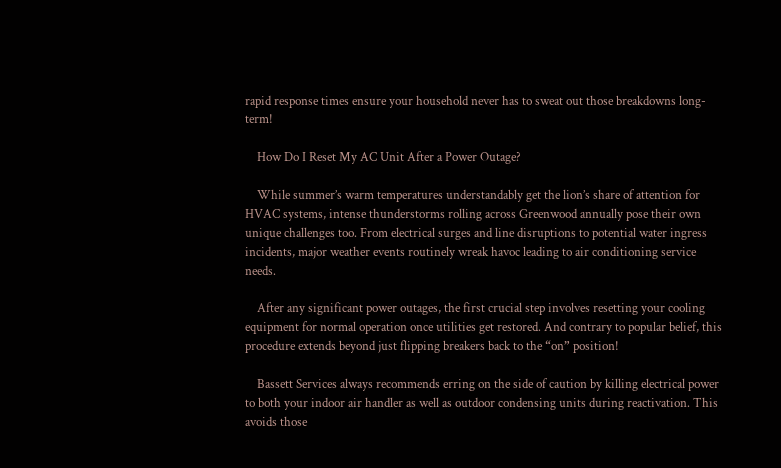rapid response times ensure your household never has to sweat out those breakdowns long-term!

    How Do I Reset My AC Unit After a Power Outage?

    While summer’s warm temperatures understandably get the lion’s share of attention for HVAC systems, intense thunderstorms rolling across Greenwood annually pose their own unique challenges too. From electrical surges and line disruptions to potential water ingress incidents, major weather events routinely wreak havoc leading to air conditioning service needs.

    After any significant power outages, the first crucial step involves resetting your cooling equipment for normal operation once utilities get restored. And contrary to popular belief, this procedure extends beyond just flipping breakers back to the “on” position!

    Bassett Services always recommends erring on the side of caution by killing electrical power to both your indoor air handler as well as outdoor condensing units during reactivation. This avoids those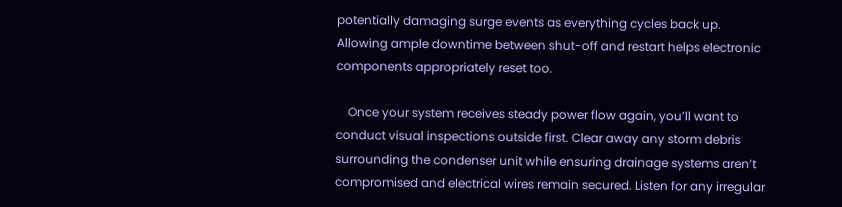potentially damaging surge events as everything cycles back up. Allowing ample downtime between shut-off and restart helps electronic components appropriately reset too.

    Once your system receives steady power flow again, you’ll want to conduct visual inspections outside first. Clear away any storm debris surrounding the condenser unit while ensuring drainage systems aren’t compromised and electrical wires remain secured. Listen for any irregular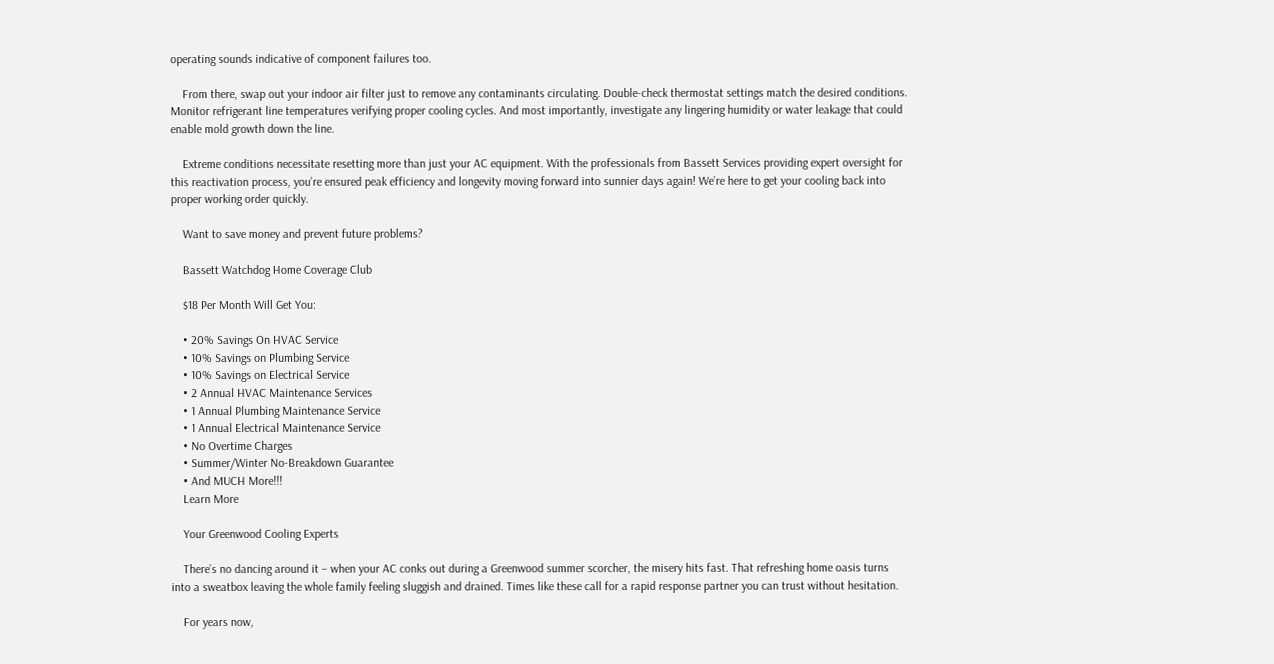operating sounds indicative of component failures too.

    From there, swap out your indoor air filter just to remove any contaminants circulating. Double-check thermostat settings match the desired conditions. Monitor refrigerant line temperatures verifying proper cooling cycles. And most importantly, investigate any lingering humidity or water leakage that could enable mold growth down the line.

    Extreme conditions necessitate resetting more than just your AC equipment. With the professionals from Bassett Services providing expert oversight for this reactivation process, you’re ensured peak efficiency and longevity moving forward into sunnier days again! We’re here to get your cooling back into proper working order quickly.

    Want to save money and prevent future problems?

    Bassett Watchdog Home Coverage Club

    $18 Per Month Will Get You:

    • 20% Savings On HVAC Service
    • 10% Savings on Plumbing Service
    • 10% Savings on Electrical Service
    • 2 Annual HVAC Maintenance Services
    • 1 Annual Plumbing Maintenance Service
    • 1 Annual Electrical Maintenance Service
    • No Overtime Charges
    • Summer/Winter No-Breakdown Guarantee
    • And MUCH More!!!
    Learn More

    Your Greenwood Cooling Experts

    There’s no dancing around it – when your AC conks out during a Greenwood summer scorcher, the misery hits fast. That refreshing home oasis turns into a sweatbox leaving the whole family feeling sluggish and drained. Times like these call for a rapid response partner you can trust without hesitation.

    For years now,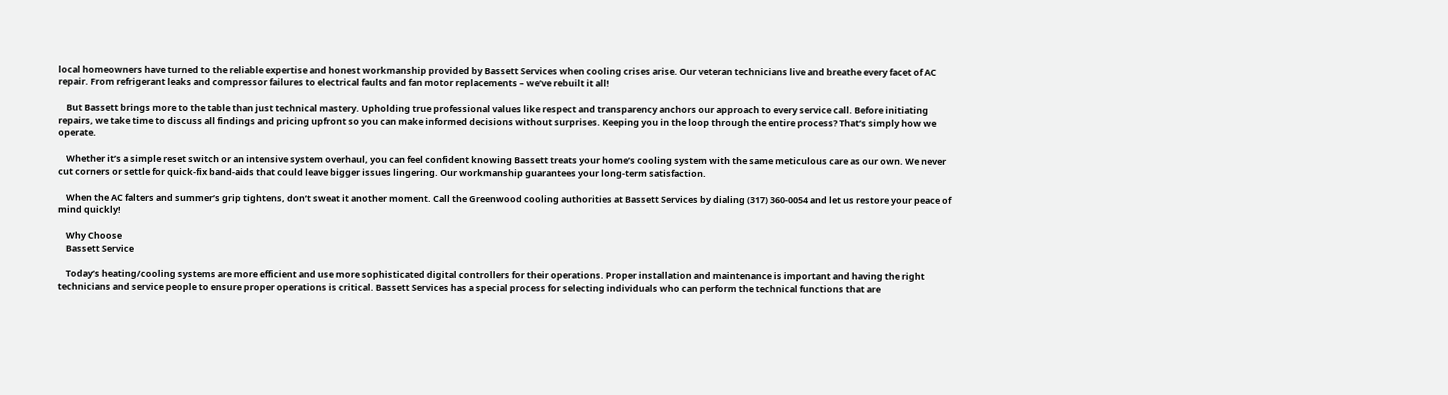local homeowners have turned to the reliable expertise and honest workmanship provided by Bassett Services when cooling crises arise. Our veteran technicians live and breathe every facet of AC repair. From refrigerant leaks and compressor failures to electrical faults and fan motor replacements – we’ve rebuilt it all!

    But Bassett brings more to the table than just technical mastery. Upholding true professional values like respect and transparency anchors our approach to every service call. Before initiating repairs, we take time to discuss all findings and pricing upfront so you can make informed decisions without surprises. Keeping you in the loop through the entire process? That’s simply how we operate.

    Whether it’s a simple reset switch or an intensive system overhaul, you can feel confident knowing Bassett treats your home’s cooling system with the same meticulous care as our own. We never cut corners or settle for quick-fix band-aids that could leave bigger issues lingering. Our workmanship guarantees your long-term satisfaction.

    When the AC falters and summer’s grip tightens, don’t sweat it another moment. Call the Greenwood cooling authorities at Bassett Services by dialing (317) 360-0054 and let us restore your peace of mind quickly!

    Why Choose
    Bassett Service

    Today’s heating/cooling systems are more efficient and use more sophisticated digital controllers for their operations. Proper installation and maintenance is important and having the right technicians and service people to ensure proper operations is critical. Bassett Services has a special process for selecting individuals who can perform the technical functions that are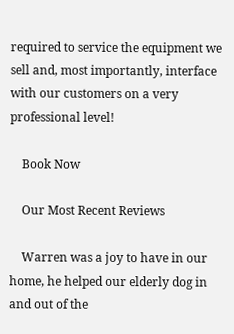required to service the equipment we sell and, most importantly, interface with our customers on a very professional level!

    Book Now

    Our Most Recent Reviews

    Warren was a joy to have in our home, he helped our elderly dog in and out of the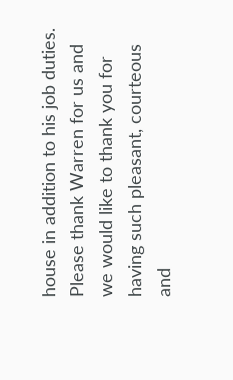house in addition to his job duties. Please thank Warren for us and we would like to thank you for having such pleasant, courteous and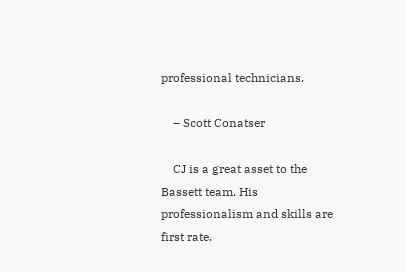professional technicians.

    – Scott Conatser

    CJ is a great asset to the Bassett team. His professionalism and skills are first rate.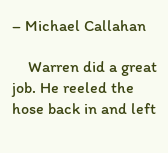– Michael Callahan

    Warren did a great job. He reeled the hose back in and left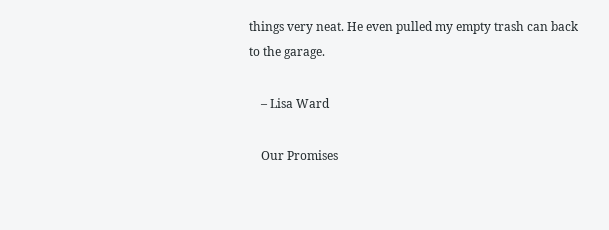things very neat. He even pulled my empty trash can back to the garage.

    – Lisa Ward

    Our Promises